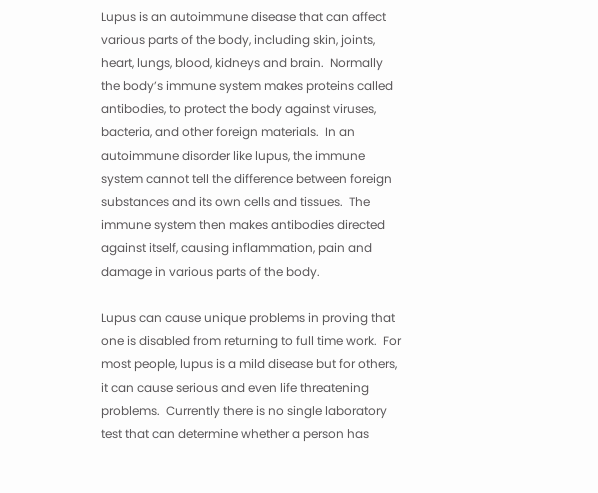Lupus is an autoimmune disease that can affect various parts of the body, including skin, joints, heart, lungs, blood, kidneys and brain.  Normally the body’s immune system makes proteins called antibodies, to protect the body against viruses, bacteria, and other foreign materials.  In an autoimmune disorder like lupus, the immune system cannot tell the difference between foreign substances and its own cells and tissues.  The immune system then makes antibodies directed against itself, causing inflammation, pain and damage in various parts of the body.

Lupus can cause unique problems in proving that one is disabled from returning to full time work.  For most people, lupus is a mild disease but for others, it can cause serious and even life threatening problems.  Currently there is no single laboratory test that can determine whether a person has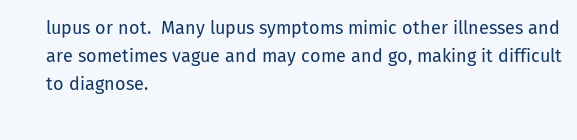lupus or not.  Many lupus symptoms mimic other illnesses and are sometimes vague and may come and go, making it difficult to diagnose.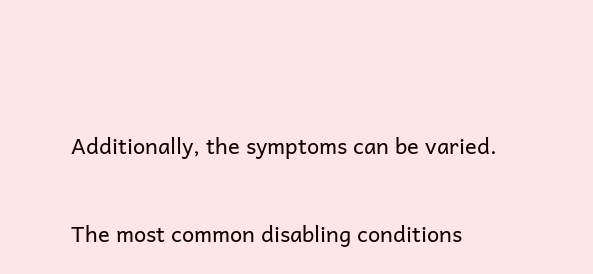Additionally, the symptoms can be varied.

The most common disabling conditions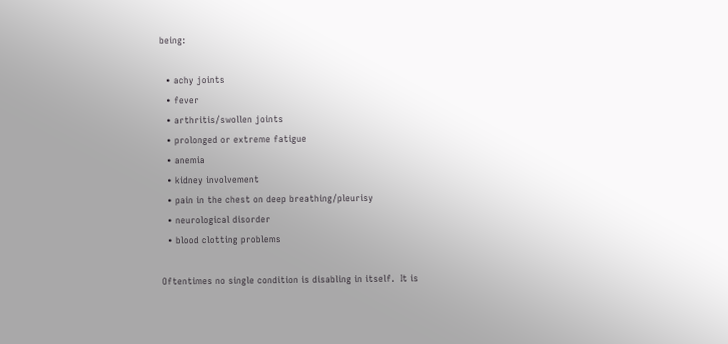being:

  • achy joints
  • fever
  • arthritis/swollen joints
  • prolonged or extreme fatigue
  • anemia
  • kidney involvement
  • pain in the chest on deep breathing/pleurisy
  • neurological disorder
  • blood clotting problems

Oftentimes no single condition is disabling in itself.  It is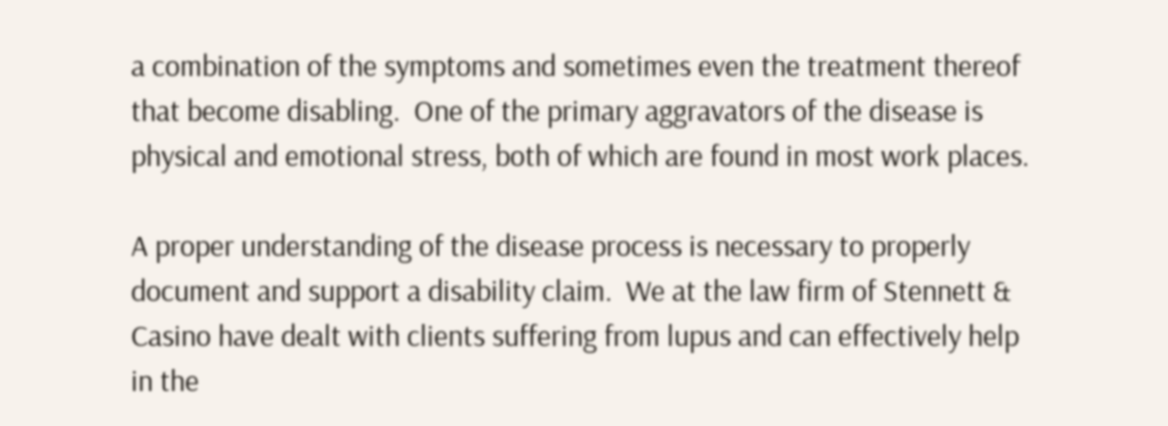a combination of the symptoms and sometimes even the treatment thereof that become disabling.  One of the primary aggravators of the disease is physical and emotional stress, both of which are found in most work places.

A proper understanding of the disease process is necessary to properly document and support a disability claim.  We at the law firm of Stennett & Casino have dealt with clients suffering from lupus and can effectively help in the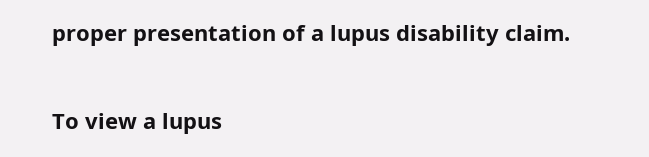proper presentation of a lupus disability claim.

To view a lupus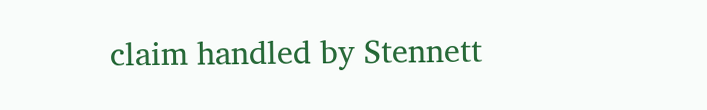claim handled by Stennett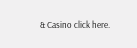& Casino click here.